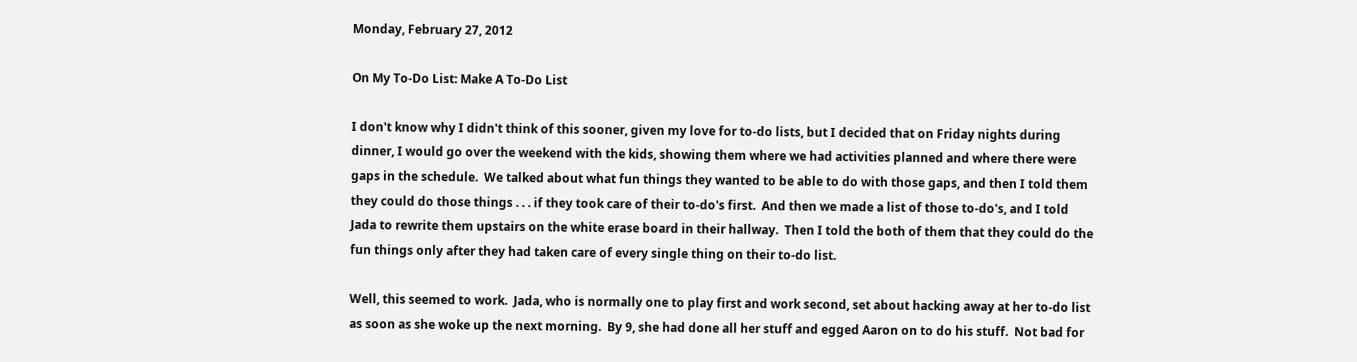Monday, February 27, 2012

On My To-Do List: Make A To-Do List

I don't know why I didn't think of this sooner, given my love for to-do lists, but I decided that on Friday nights during dinner, I would go over the weekend with the kids, showing them where we had activities planned and where there were gaps in the schedule.  We talked about what fun things they wanted to be able to do with those gaps, and then I told them they could do those things . . . if they took care of their to-do's first.  And then we made a list of those to-do's, and I told Jada to rewrite them upstairs on the white erase board in their hallway.  Then I told the both of them that they could do the fun things only after they had taken care of every single thing on their to-do list.

Well, this seemed to work.  Jada, who is normally one to play first and work second, set about hacking away at her to-do list as soon as she woke up the next morning.  By 9, she had done all her stuff and egged Aaron on to do his stuff.  Not bad for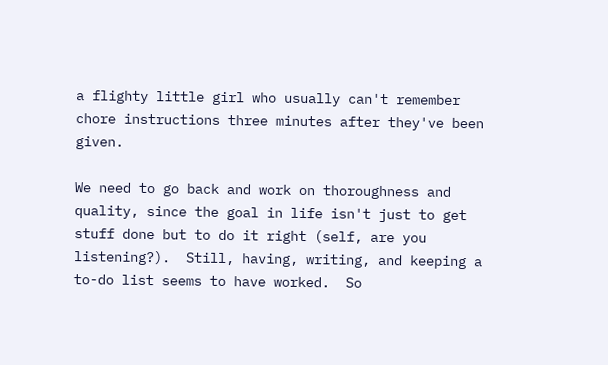a flighty little girl who usually can't remember chore instructions three minutes after they've been given.

We need to go back and work on thoroughness and quality, since the goal in life isn't just to get stuff done but to do it right (self, are you listening?).  Still, having, writing, and keeping a to-do list seems to have worked.  So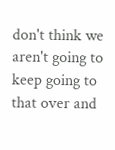don't think we aren't going to keep going to that over and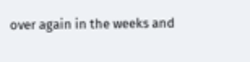over again in the weeks and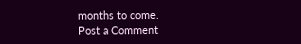months to come.
Post a Comment